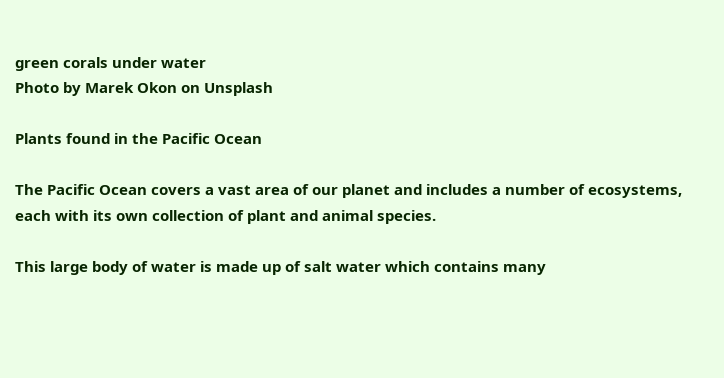green corals under water
Photo by Marek Okon on Unsplash

Plants found in the Pacific Ocean

The Pacific Ocean covers a vast area of our planet and includes a number of ecosystems, each with its own collection of plant and animal species.

This large body of water is made up of salt water which contains many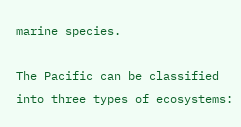marine species.

The Pacific can be classified into three types of ecosystems: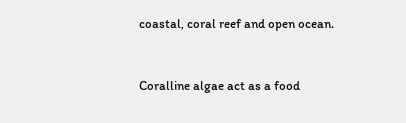coastal, coral reef and open ocean.


Coralline algae act as a food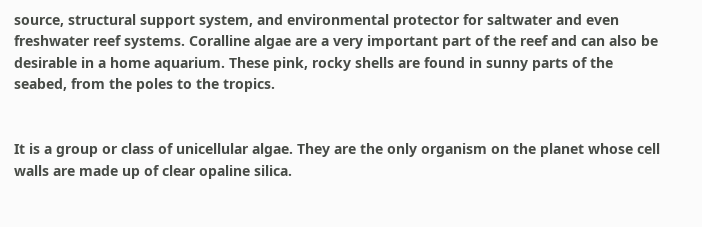source, structural support system, and environmental protector for saltwater and even freshwater reef systems. Coralline algae are a very important part of the reef and can also be desirable in a home aquarium. These pink, rocky shells are found in sunny parts of the seabed, from the poles to the tropics.


It is a group or class of unicellular algae. They are the only organism on the planet whose cell walls are made up of clear opaline silica.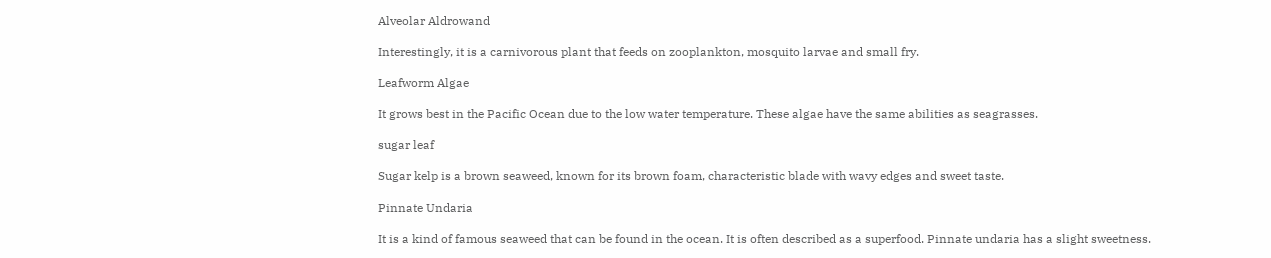Alveolar Aldrowand

Interestingly, it is a carnivorous plant that feeds on zooplankton, mosquito larvae and small fry.

Leafworm Algae

It grows best in the Pacific Ocean due to the low water temperature. These algae have the same abilities as seagrasses.

sugar leaf

Sugar kelp is a brown seaweed, known for its brown foam, characteristic blade with wavy edges and sweet taste.

Pinnate Undaria

It is a kind of famous seaweed that can be found in the ocean. It is often described as a superfood. Pinnate undaria has a slight sweetness.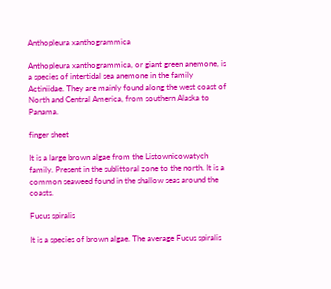Anthopleura xanthogrammica

Anthopleura xanthogrammica, or giant green anemone, is a species of intertidal sea anemone in the family Actiniidae. They are mainly found along the west coast of North and Central America, from southern Alaska to Panama.

finger sheet

It is a large brown algae from the Listownicowatych family. Present in the sublittoral zone to the north. It is a common seaweed found in the shallow seas around the coasts.

Fucus spiralis

It is a species of brown algae. The average Fucus spiralis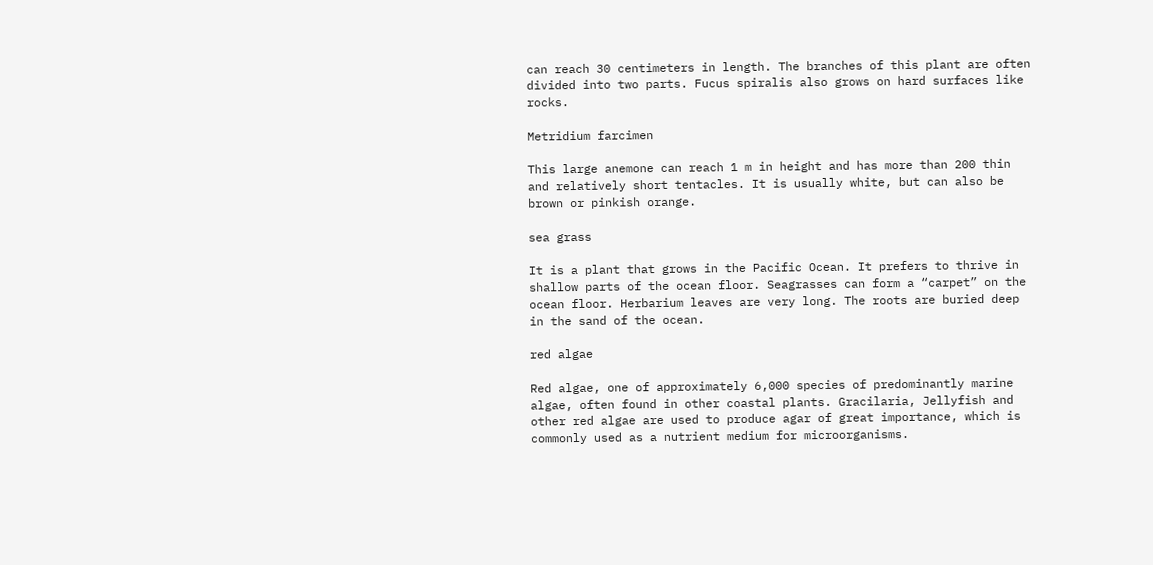can reach 30 centimeters in length. The branches of this plant are often divided into two parts. Fucus spiralis also grows on hard surfaces like rocks.

Metridium farcimen

This large anemone can reach 1 m in height and has more than 200 thin and relatively short tentacles. It is usually white, but can also be brown or pinkish orange.

sea grass

It is a plant that grows in the Pacific Ocean. It prefers to thrive in shallow parts of the ocean floor. Seagrasses can form a “carpet” on the ocean floor. Herbarium leaves are very long. The roots are buried deep in the sand of the ocean.

red algae

Red algae, one of approximately 6,000 species of predominantly marine algae, often found in other coastal plants. Gracilaria, Jellyfish and other red algae are used to produce agar of great importance, which is commonly used as a nutrient medium for microorganisms.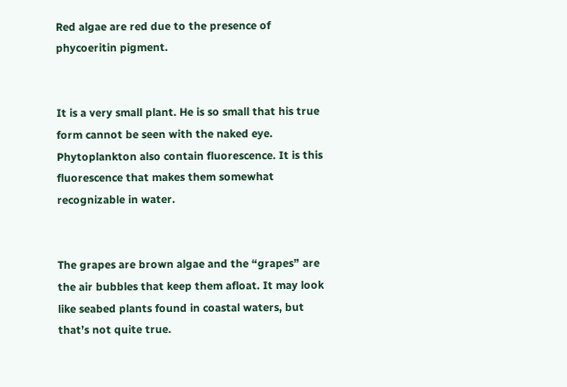Red algae are red due to the presence of phycoeritin pigment.


It is a very small plant. He is so small that his true form cannot be seen with the naked eye. Phytoplankton also contain fluorescence. It is this fluorescence that makes them somewhat recognizable in water.


The grapes are brown algae and the “grapes” are the air bubbles that keep them afloat. It may look like seabed plants found in coastal waters, but that’s not quite true.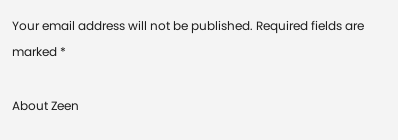Your email address will not be published. Required fields are marked *

About Zeen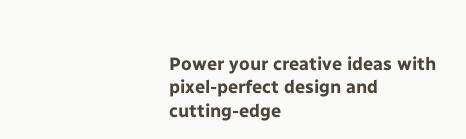Power your creative ideas with pixel-perfect design and cutting-edge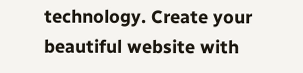technology. Create your beautiful website with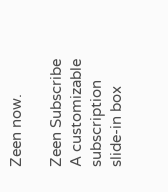Zeen now.

Zeen Subscribe
A customizable subscription slide-in box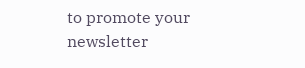to promote your newsletter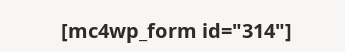[mc4wp_form id="314"]